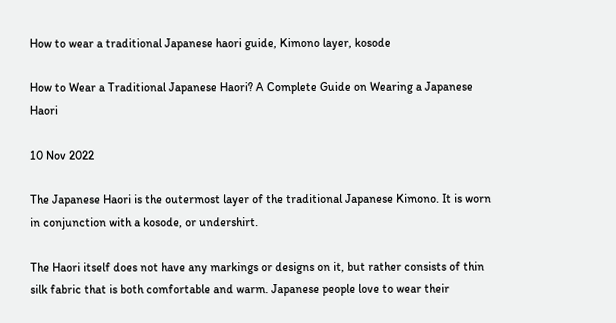How to wear a traditional Japanese haori guide, Kimono layer, kosode

How to Wear a Traditional Japanese Haori? A Complete Guide on Wearing a Japanese Haori

10 Nov 2022

The Japanese Haori is the outermost layer of the traditional Japanese Kimono. It is worn in conjunction with a kosode, or undershirt.

The Haori itself does not have any markings or designs on it, but rather consists of thin silk fabric that is both comfortable and warm. Japanese people love to wear their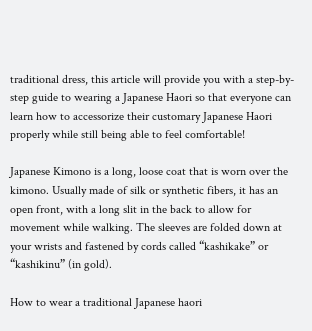traditional dress, this article will provide you with a step-by-step guide to wearing a Japanese Haori so that everyone can learn how to accessorize their customary Japanese Haori properly while still being able to feel comfortable!

Japanese Kimono is a long, loose coat that is worn over the kimono. Usually made of silk or synthetic fibers, it has an open front, with a long slit in the back to allow for movement while walking. The sleeves are folded down at your wrists and fastened by cords called “kashikake” or “kashikinu” (in gold).

How to wear a traditional Japanese haori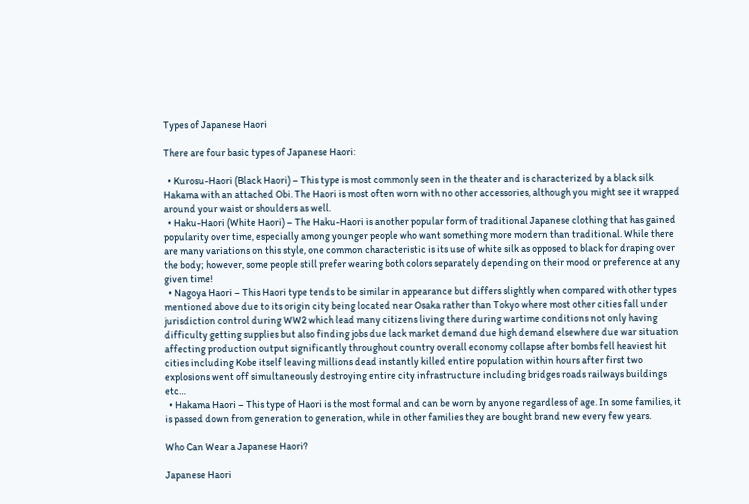Types of Japanese Haori

There are four basic types of Japanese Haori:

  • Kurosu-Haori (Black Haori) – This type is most commonly seen in the theater and is characterized by a black silk Hakama with an attached Obi. The Haori is most often worn with no other accessories, although you might see it wrapped around your waist or shoulders as well.
  • Haku-Haori (White Haori) – The Haku-Haori is another popular form of traditional Japanese clothing that has gained popularity over time, especially among younger people who want something more modern than traditional. While there are many variations on this style, one common characteristic is its use of white silk as opposed to black for draping over the body; however, some people still prefer wearing both colors separately depending on their mood or preference at any given time!
  • Nagoya Haori – This Haori type tends to be similar in appearance but differs slightly when compared with other types mentioned above due to its origin city being located near Osaka rather than Tokyo where most other cities fall under jurisdiction control during WW2 which lead many citizens living there during wartime conditions not only having difficulty getting supplies but also finding jobs due lack market demand due high demand elsewhere due war situation affecting production output significantly throughout country overall economy collapse after bombs fell heaviest hit cities including Kobe itself leaving millions dead instantly killed entire population within hours after first two explosions went off simultaneously destroying entire city infrastructure including bridges roads railways buildings etc…
  • Hakama Haori – This type of Haori is the most formal and can be worn by anyone regardless of age. In some families, it is passed down from generation to generation, while in other families they are bought brand new every few years.

Who Can Wear a Japanese Haori?

Japanese Haori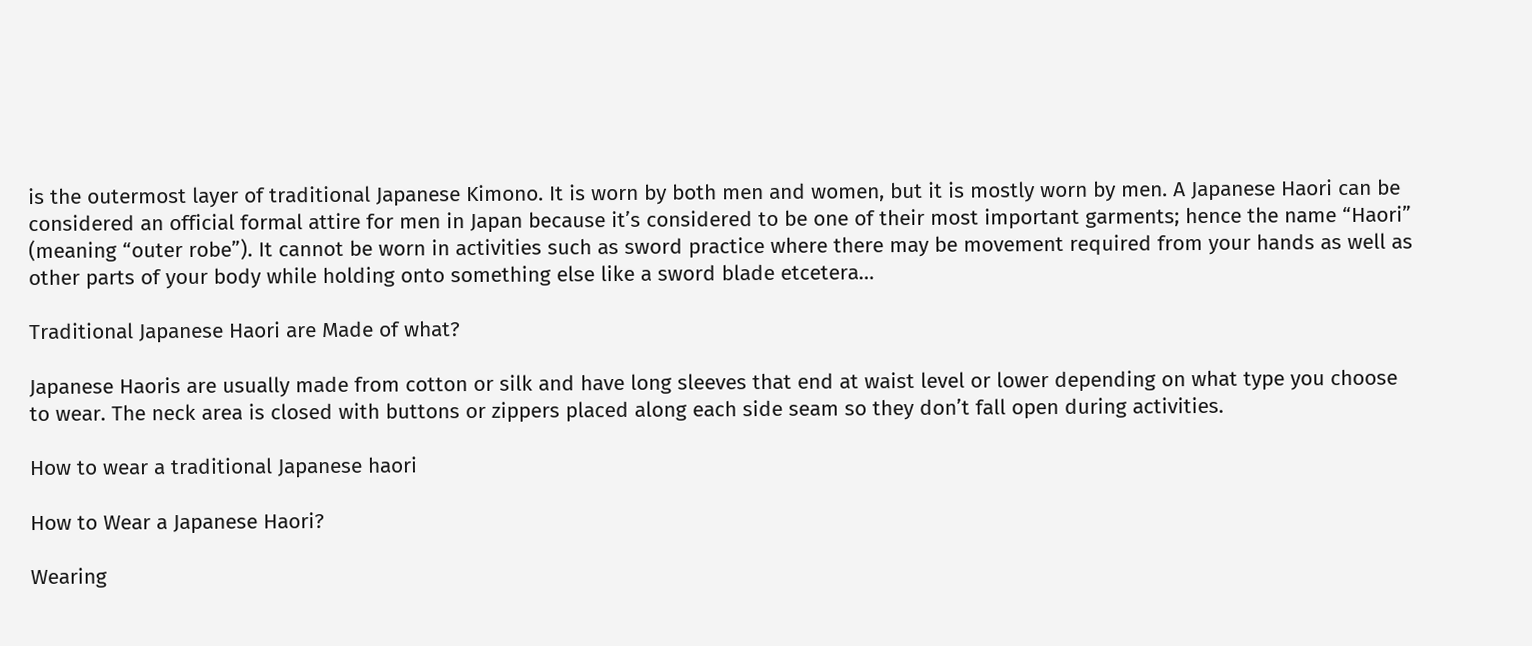is the outermost layer of traditional Japanese Kimono. It is worn by both men and women, but it is mostly worn by men. A Japanese Haori can be considered an official formal attire for men in Japan because it’s considered to be one of their most important garments; hence the name “Haori” (meaning “outer robe”). It cannot be worn in activities such as sword practice where there may be movement required from your hands as well as other parts of your body while holding onto something else like a sword blade etcetera…

Traditional Japanese Haori are Made of what?

Japanese Haoris are usually made from cotton or silk and have long sleeves that end at waist level or lower depending on what type you choose to wear. The neck area is closed with buttons or zippers placed along each side seam so they don’t fall open during activities.

How to wear a traditional Japanese haori

How to Wear a Japanese Haori?

Wearing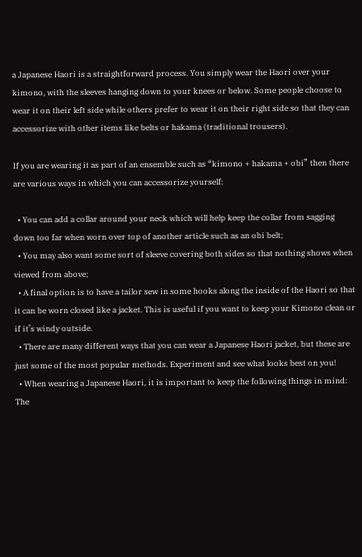a Japanese Haori is a straightforward process. You simply wear the Haori over your kimono, with the sleeves hanging down to your knees or below. Some people choose to wear it on their left side while others prefer to wear it on their right side so that they can accessorize with other items like belts or hakama (traditional trousers).

If you are wearing it as part of an ensemble such as “kimono + hakama + obi” then there are various ways in which you can accessorize yourself:

  • You can add a collar around your neck which will help keep the collar from sagging down too far when worn over top of another article such as an obi belt;
  • You may also want some sort of sleeve covering both sides so that nothing shows when viewed from above;
  • A final option is to have a tailor sew in some hooks along the inside of the Haori so that it can be worn closed like a jacket. This is useful if you want to keep your Kimono clean or if it’s windy outside.
  • There are many different ways that you can wear a Japanese Haori jacket, but these are just some of the most popular methods. Experiment and see what looks best on you!
  • When wearing a Japanese Haori, it is important to keep the following things in mind: The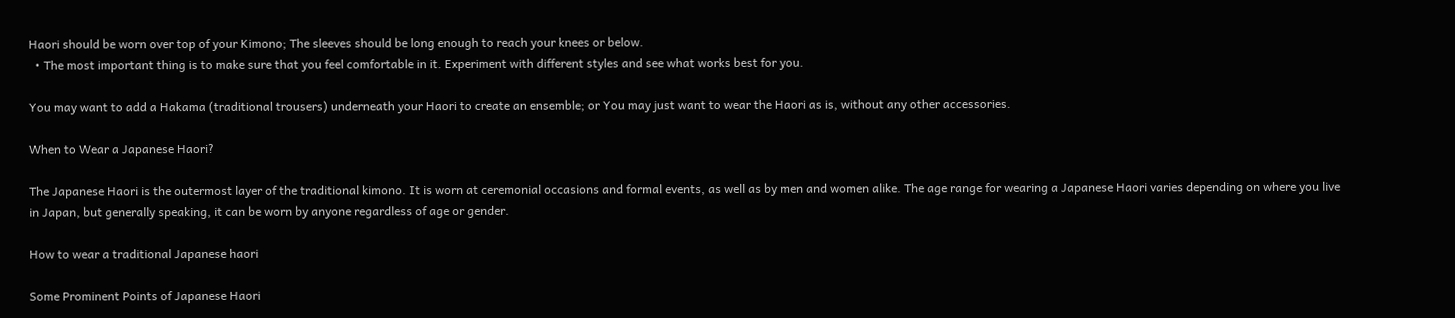Haori should be worn over top of your Kimono; The sleeves should be long enough to reach your knees or below.
  • The most important thing is to make sure that you feel comfortable in it. Experiment with different styles and see what works best for you.

You may want to add a Hakama (traditional trousers) underneath your Haori to create an ensemble; or You may just want to wear the Haori as is, without any other accessories.

When to Wear a Japanese Haori?

The Japanese Haori is the outermost layer of the traditional kimono. It is worn at ceremonial occasions and formal events, as well as by men and women alike. The age range for wearing a Japanese Haori varies depending on where you live in Japan, but generally speaking, it can be worn by anyone regardless of age or gender.

How to wear a traditional Japanese haori

Some Prominent Points of Japanese Haori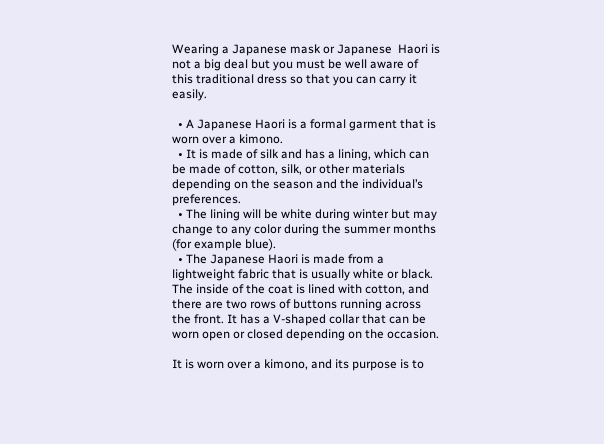Wearing a Japanese mask or Japanese  Haori is not a big deal but you must be well aware of this traditional dress so that you can carry it easily.

  • A Japanese Haori is a formal garment that is worn over a kimono.
  • It is made of silk and has a lining, which can be made of cotton, silk, or other materials depending on the season and the individual’s preferences.
  • The lining will be white during winter but may change to any color during the summer months (for example blue).
  • The Japanese Haori is made from a lightweight fabric that is usually white or black. The inside of the coat is lined with cotton, and there are two rows of buttons running across the front. It has a V-shaped collar that can be worn open or closed depending on the occasion.

It is worn over a kimono, and its purpose is to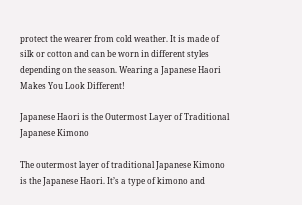protect the wearer from cold weather. It is made of silk or cotton and can be worn in different styles depending on the season. Wearing a Japanese Haori Makes You Look Different!

Japanese Haori is the Outermost Layer of Traditional Japanese Kimono

The outermost layer of traditional Japanese Kimono is the Japanese Haori. It’s a type of kimono and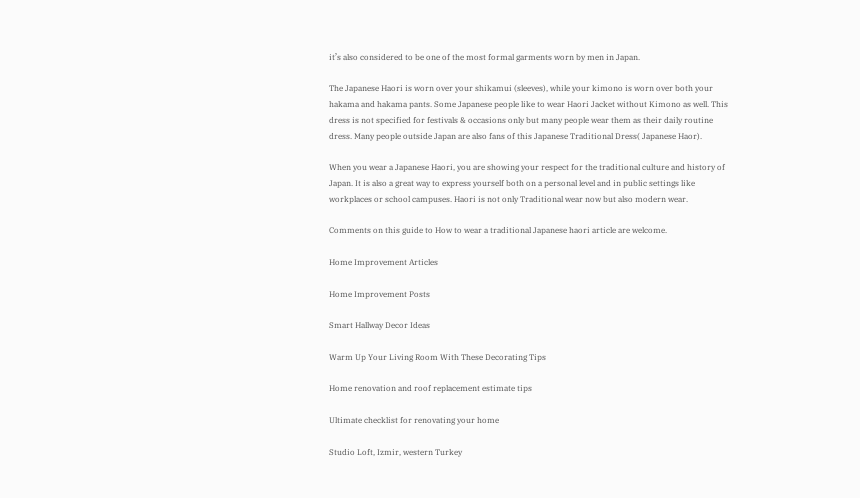it’s also considered to be one of the most formal garments worn by men in Japan.

The Japanese Haori is worn over your shikamui (sleeves), while your kimono is worn over both your hakama and hakama pants. Some Japanese people like to wear Haori Jacket without Kimono as well. This dress is not specified for festivals & occasions only but many people wear them as their daily routine dress. Many people outside Japan are also fans of this Japanese Traditional Dress( Japanese Haor).

When you wear a Japanese Haori, you are showing your respect for the traditional culture and history of Japan. It is also a great way to express yourself both on a personal level and in public settings like workplaces or school campuses. Haori is not only Traditional wear now but also modern wear.

Comments on this guide to How to wear a traditional Japanese haori article are welcome.

Home Improvement Articles

Home Improvement Posts

Smart Hallway Decor Ideas

Warm Up Your Living Room With These Decorating Tips

Home renovation and roof replacement estimate tips

Ultimate checklist for renovating your home

Studio Loft, Izmir, western Turkey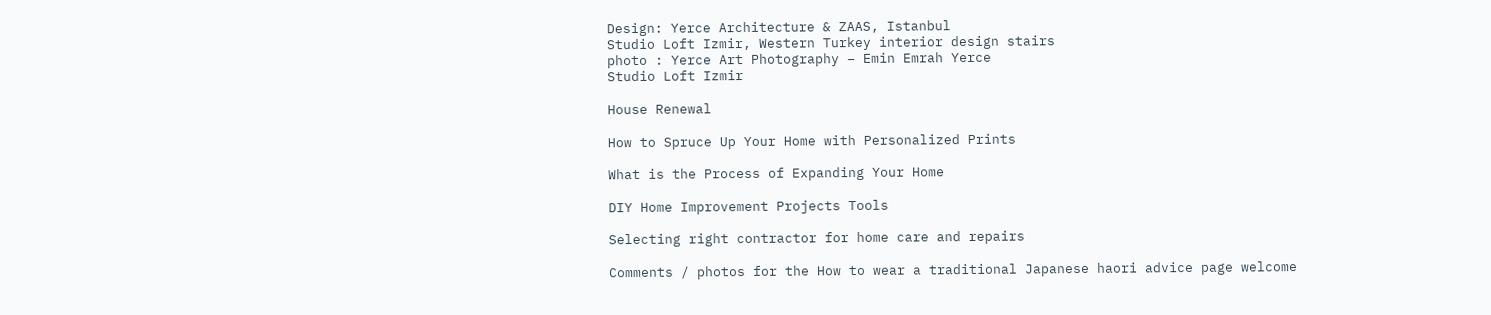Design: Yerce Architecture & ZAAS, Istanbul
Studio Loft Izmir, Western Turkey interior design stairs
photo : Yerce Art Photography – Emin Emrah Yerce
Studio Loft Izmir

House Renewal

How to Spruce Up Your Home with Personalized Prints

What is the Process of Expanding Your Home

DIY Home Improvement Projects Tools

Selecting right contractor for home care and repairs

Comments / photos for the How to wear a traditional Japanese haori advice page welcome